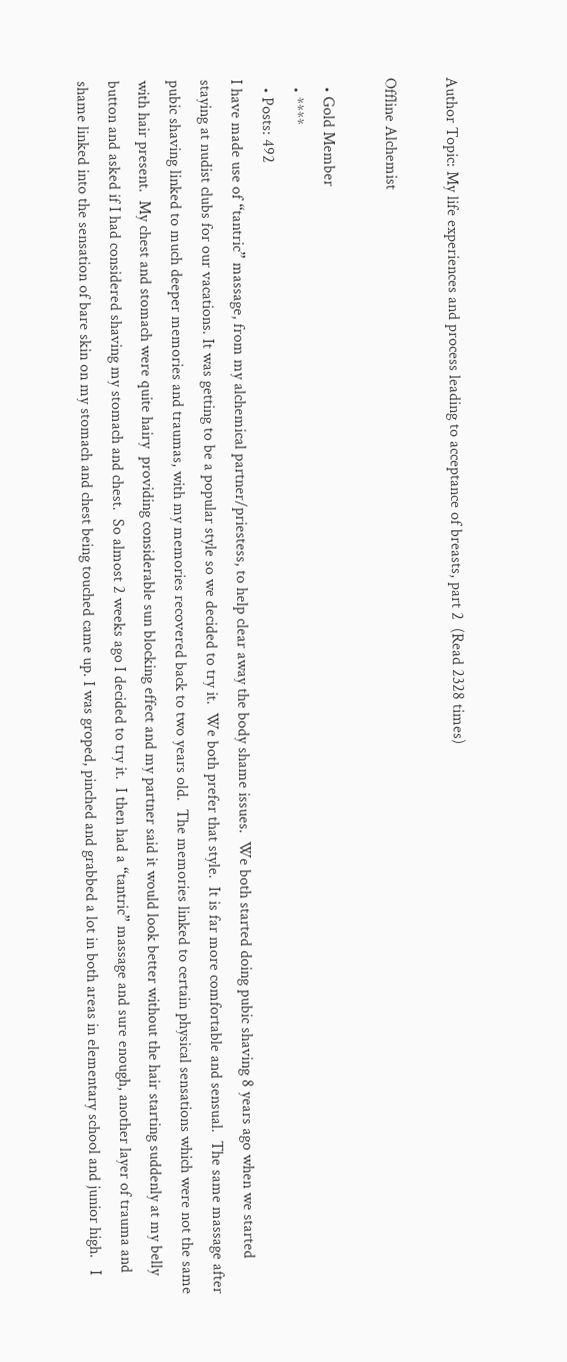Author Topic: My life experiences and process leading to acceptance of breasts, part 2  (Read 2328 times)

Offline Alchemist

  • Gold Member
  • ****
  • Posts: 492
I have made use of “tantric” massage, from my alchemical partner/priestess, to help clear away the body shame issues.  We both started doing pubic shaving 8 years ago when we started staying at nudist clubs for our vacations. It was getting to be a popular style so we decided to try it.  We both prefer that style.  It is far more comfortable and sensual.  The same massage after pubic shaving linked to much deeper memories and traumas, with my memories recovered back to two years old.  The memories linked to certain physical sensations which were not the same with hair present.  My chest and stomach were quite hairy  providing considerable sun blocking effect and my partner said it would look better without the hair starting suddenly at my belly button and asked if I had considered shaving my stomach and chest.  So almost 2 weeks ago I decided to try it.  I then had a “tantric” massage and sure enough, another layer of trauma and shame linked into the sensation of bare skin on my stomach and chest being touched came up. I was groped, pinched and grabbed a lot in both areas in elementary school and junior high.   I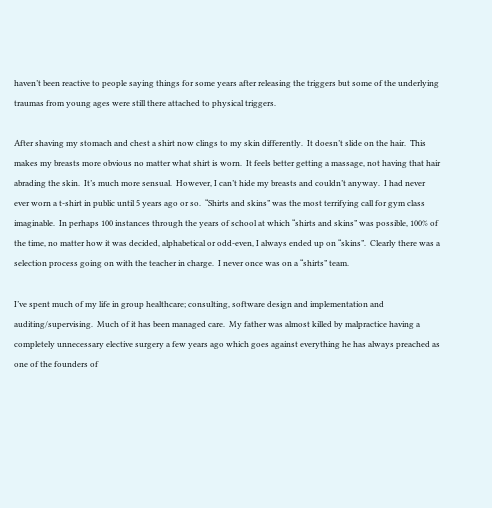haven’t been reactive to people saying things for some years after releasing the triggers but some of the underlying traumas from young ages were still there attached to physical triggers.

After shaving my stomach and chest a shirt now clings to my skin differently.  It doesn’t slide on the hair.  This makes my breasts more obvious no matter what shirt is worn.  It feels better getting a massage, not having that hair abrading the skin.  It’s much more sensual.  However, I can’t hide my breasts and couldn’t anyway.  I had never ever worn a t-shirt in public until 5 years ago or so.  “Shirts and skins” was the most terrifying call for gym class imaginable.  In perhaps 100 instances through the years of school at which “shirts and skins” was possible, 100% of the time, no matter how it was decided, alphabetical or odd-even, I always ended up on “skins”.  Clearly there was a selection process going on with the teacher in charge.  I never once was on a “shirts” team.

I’ve spent much of my life in group healthcare; consulting, software design and implementation and auditing/supervising.  Much of it has been managed care.  My father was almost killed by malpractice having a completely unnecessary elective surgery a few years ago which goes against everything he has always preached as one of the founders of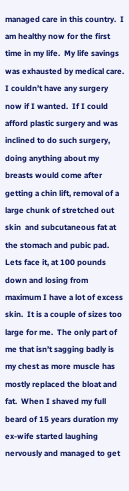managed care in this country.  I am healthy now for the first time in my life.  My life savings was exhausted by medical care.  I couldn’t have any surgery now if I wanted.  If I could afford plastic surgery and was inclined to do such surgery, doing anything about my breasts would come after  getting a chin lift, removal of a large chunk of stretched out skin  and subcutaneous fat at the stomach and pubic pad.  Lets face it, at 100 pounds down and losing from maximum I have a lot of excess skin.  It is a couple of sizes too large for me.  The only part of me that isn’t sagging badly is my chest as more muscle has mostly replaced the bloat and fat.  When I shaved my full beard of 15 years duration my ex-wife started laughing nervously and managed to get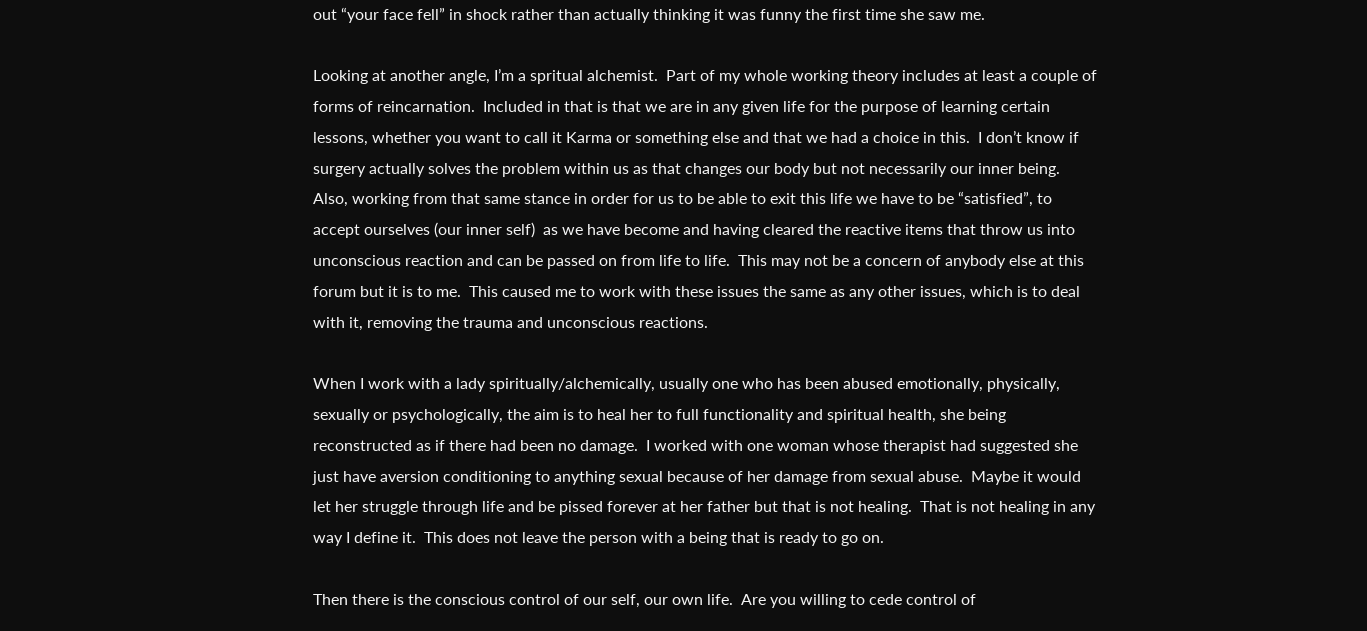out “your face fell” in shock rather than actually thinking it was funny the first time she saw me.

Looking at another angle, I’m a spritual alchemist.  Part of my whole working theory includes at least a couple of forms of reincarnation.  Included in that is that we are in any given life for the purpose of learning certain lessons, whether you want to call it Karma or something else and that we had a choice in this.  I don’t know if surgery actually solves the problem within us as that changes our body but not necessarily our inner being.  Also, working from that same stance in order for us to be able to exit this life we have to be “satisfied”, to accept ourselves (our inner self)  as we have become and having cleared the reactive items that throw us into unconscious reaction and can be passed on from life to life.  This may not be a concern of anybody else at this forum but it is to me.  This caused me to work with these issues the same as any other issues, which is to deal with it, removing the trauma and unconscious reactions.

When I work with a lady spiritually/alchemically, usually one who has been abused emotionally, physically, sexually or psychologically, the aim is to heal her to full functionality and spiritual health, she being reconstructed as if there had been no damage.  I worked with one woman whose therapist had suggested she just have aversion conditioning to anything sexual because of her damage from sexual abuse.  Maybe it would let her struggle through life and be pissed forever at her father but that is not healing.  That is not healing in any way I define it.  This does not leave the person with a being that is ready to go on.

Then there is the conscious control of our self, our own life.  Are you willing to cede control of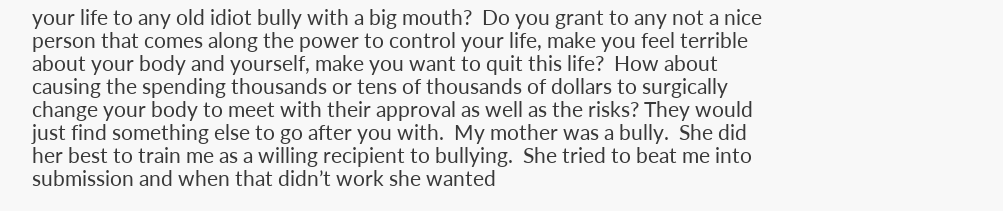your life to any old idiot bully with a big mouth?  Do you grant to any not a nice person that comes along the power to control your life, make you feel terrible about your body and yourself, make you want to quit this life?  How about causing the spending thousands or tens of thousands of dollars to surgically change your body to meet with their approval as well as the risks? They would just find something else to go after you with.  My mother was a bully.  She did her best to train me as a willing recipient to bullying.  She tried to beat me into submission and when that didn’t work she wanted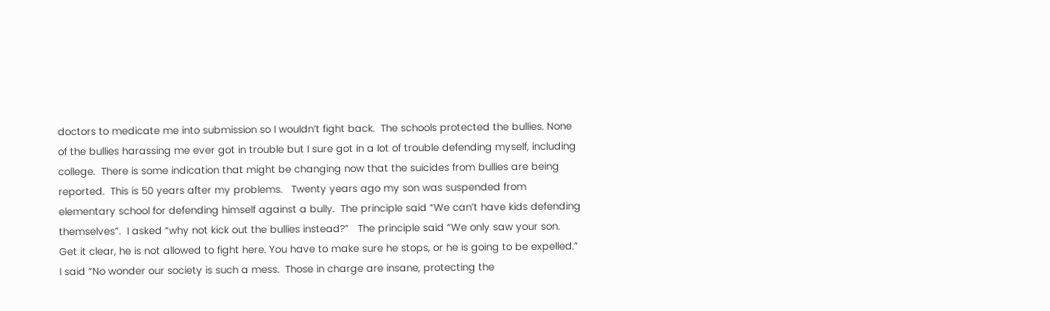doctors to medicate me into submission so I wouldn’t fight back.  The schools protected the bullies. None of the bullies harassing me ever got in trouble but I sure got in a lot of trouble defending myself, including college.  There is some indication that might be changing now that the suicides from bullies are being reported.  This is 50 years after my problems.   Twenty years ago my son was suspended from elementary school for defending himself against a bully.  The principle said “We can’t have kids defending themselves”.  I asked “why not kick out the bullies instead?”   The principle said “We only saw your son.   Get it clear, he is not allowed to fight here. You have to make sure he stops, or he is going to be expelled.”  I said “No wonder our society is such a mess.  Those in charge are insane, protecting the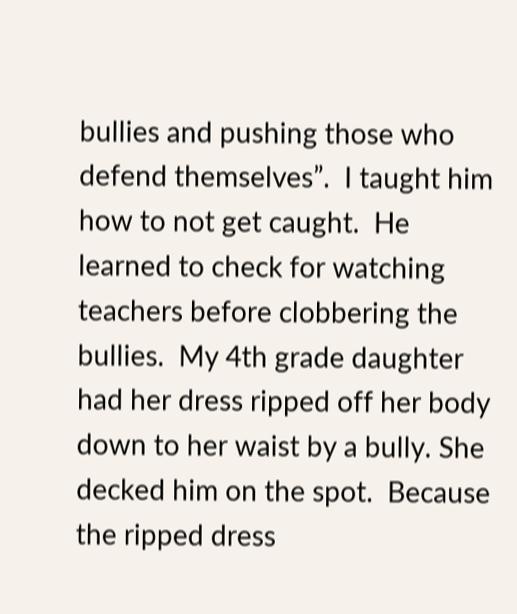bullies and pushing those who defend themselves”.  I taught him how to not get caught.  He learned to check for watching teachers before clobbering the bullies.  My 4th grade daughter had her dress ripped off her body down to her waist by a bully. She decked him on the spot.  Because the ripped dress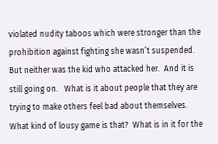violated nudity taboos which were stronger than the prohibition against fighting she wasn’t suspended. But neither was the kid who attacked her.  And it is still going on.   What is it about people that they are trying to make others feel bad about themselves.  What kind of lousy game is that?  What is in it for the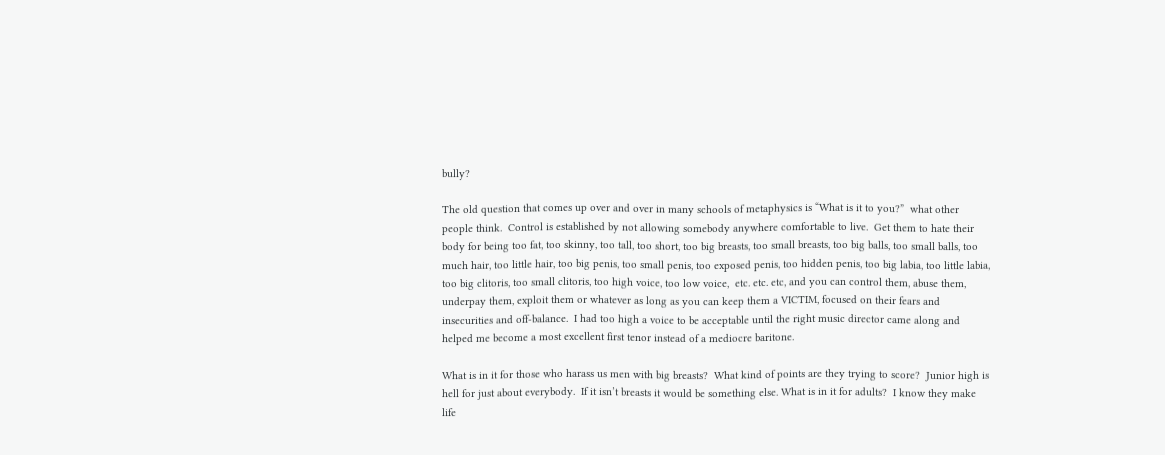bully?

The old question that comes up over and over in many schools of metaphysics is “What is it to you?”  what other people think.  Control is established by not allowing somebody anywhere comfortable to live.  Get them to hate their body for being too fat, too skinny, too tall, too short, too big breasts, too small breasts, too big balls, too small balls, too much hair, too little hair, too big penis, too small penis, too exposed penis, too hidden penis, too big labia, too little labia, too big clitoris, too small clitoris, too high voice, too low voice,  etc. etc. etc, and you can control them, abuse them, underpay them, exploit them or whatever as long as you can keep them a VICTIM, focused on their fears and insecurities and off-balance.  I had too high a voice to be acceptable until the right music director came along and helped me become a most excellent first tenor instead of a mediocre baritone.

What is in it for those who harass us men with big breasts?  What kind of points are they trying to score?  Junior high is hell for just about everybody.  If it isn’t breasts it would be something else. What is in it for adults?  I know they make life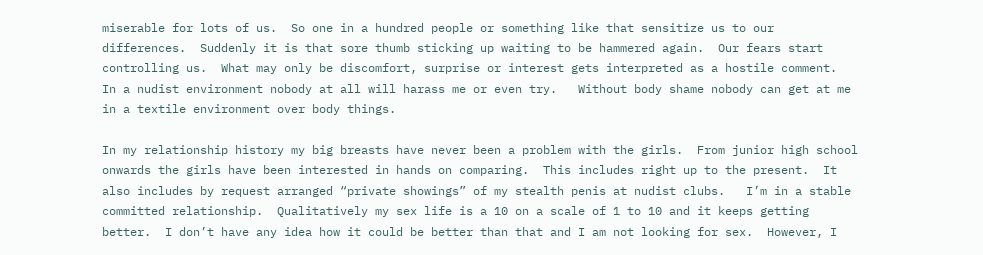miserable for lots of us.  So one in a hundred people or something like that sensitize us to our differences.  Suddenly it is that sore thumb sticking up waiting to be hammered again.  Our fears start controlling us.  What may only be discomfort, surprise or interest gets interpreted as a hostile comment.  In a nudist environment nobody at all will harass me or even try.   Without body shame nobody can get at me in a textile environment over body things.

In my relationship history my big breasts have never been a problem with the girls.  From junior high school onwards the girls have been interested in hands on comparing.  This includes right up to the present.  It also includes by request arranged “private showings” of my stealth penis at nudist clubs.   I’m in a stable committed relationship.  Qualitatively my sex life is a 10 on a scale of 1 to 10 and it keeps getting better.  I don’t have any idea how it could be better than that and I am not looking for sex.  However, I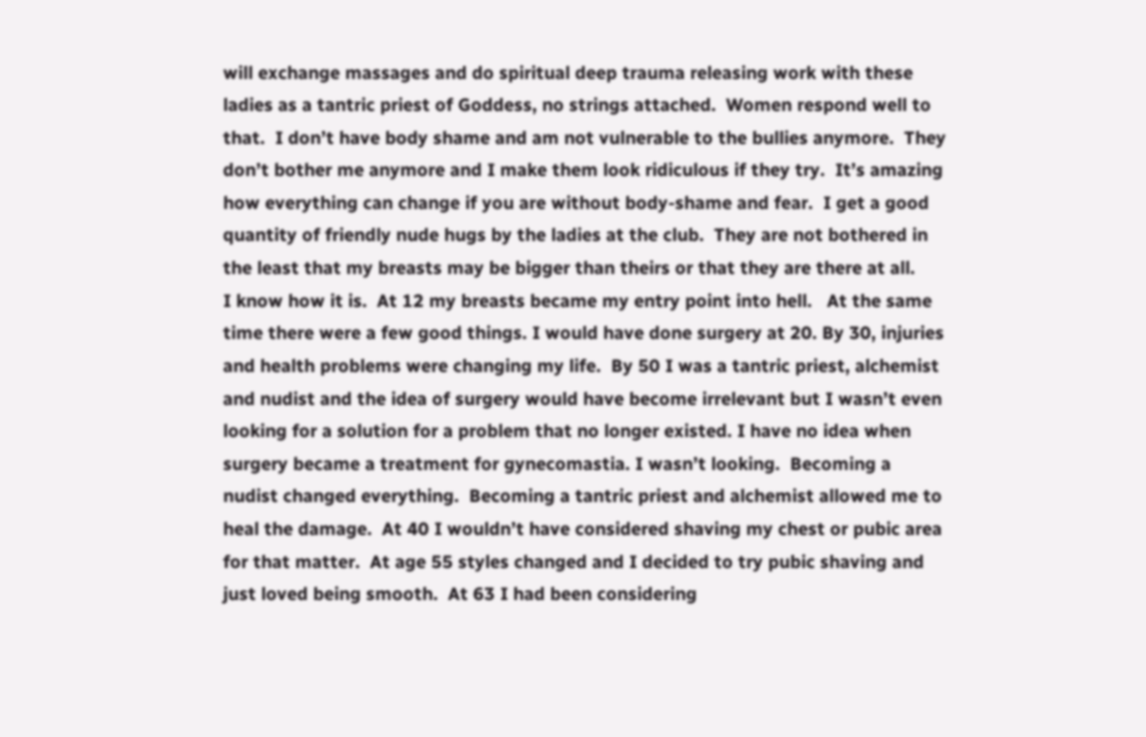will exchange massages and do spiritual deep trauma releasing work with these ladies as a tantric priest of Goddess, no strings attached.  Women respond well to that.  I don’t have body shame and am not vulnerable to the bullies anymore.  They don’t bother me anymore and I make them look ridiculous if they try.  It’s amazing how everything can change if you are without body-shame and fear.  I get a good quantity of friendly nude hugs by the ladies at the club.  They are not bothered in the least that my breasts may be bigger than theirs or that they are there at all.
I know how it is.  At 12 my breasts became my entry point into hell.   At the same time there were a few good things. I would have done surgery at 20. By 30, injuries and health problems were changing my life.  By 50 I was a tantric priest, alchemist and nudist and the idea of surgery would have become irrelevant but I wasn’t even looking for a solution for a problem that no longer existed. I have no idea when surgery became a treatment for gynecomastia. I wasn’t looking.  Becoming a nudist changed everything.  Becoming a tantric priest and alchemist allowed me to heal the damage.  At 40 I wouldn’t have considered shaving my chest or pubic area for that matter.  At age 55 styles changed and I decided to try pubic shaving and just loved being smooth.  At 63 I had been considering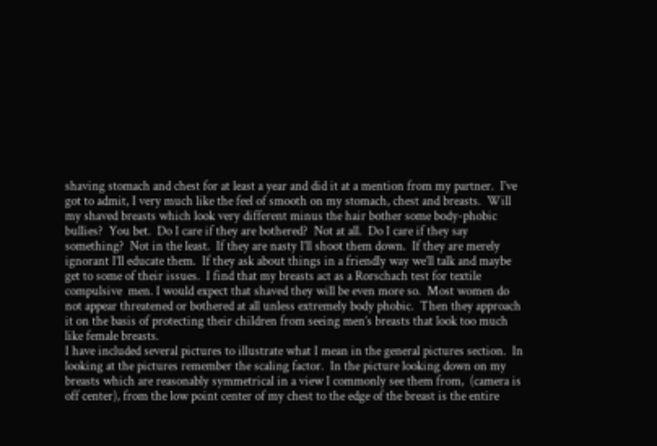shaving stomach and chest for at least a year and did it at a mention from my partner.  I’ve got to admit, I very much like the feel of smooth on my stomach, chest and breasts.  Will my shaved breasts which look very different minus the hair bother some body-phobic bullies?  You bet.  Do I care if they are bothered?  Not at all.  Do I care if they say something?  Not in the least.  If they are nasty I’ll shoot them down.  If they are merely ignorant I’ll educate them.  If they ask about things in a friendly way we’ll talk and maybe get to some of their issues.  I find that my breasts act as a Rorschach test for textile compulsive  men. I would expect that shaved they will be even more so.  Most women do not appear threatened or bothered at all unless extremely body phobic.  Then they approach it on the basis of protecting their children from seeing men’s breasts that look too much like female breasts.
I have included several pictures to illustrate what I mean in the general pictures section.  In looking at the pictures remember the scaling factor.  In the picture looking down on my breasts which are reasonably symmetrical in a view I commonly see them from,  (camera is off center), from the low point center of my chest to the edge of the breast is the entire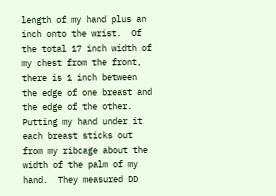length of my hand plus an inch onto the wrist.  Of the total 17 inch width of my chest from the front, there is 1 inch between the edge of one breast and the edge of the other.   Putting my hand under it each breast sticks out from my ribcage about the width of the palm of my hand.  They measured DD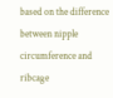based on the difference between nipple circumference and ribcage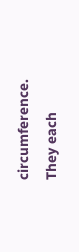circumference.   They each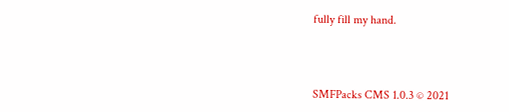fully fill my hand.



SMFPacks CMS 1.0.3 © 2021